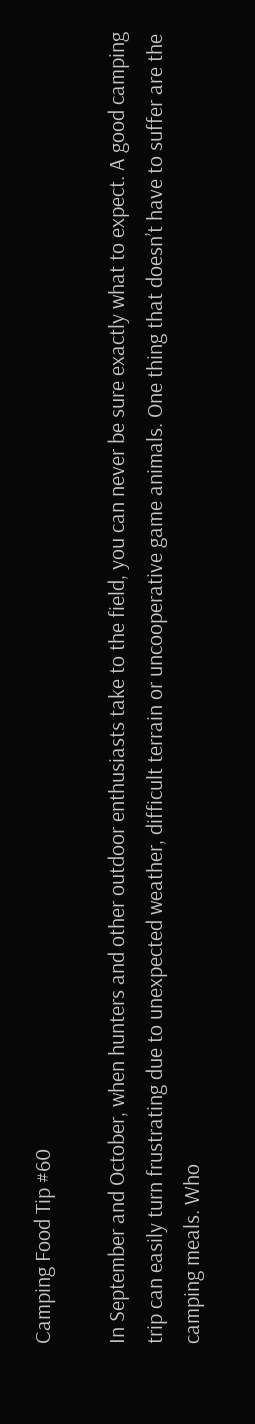Camping Food Tip #60

In September and October, when hunters and other outdoor enthusiasts take to the field, you can never be sure exactly what to expect. A good camping trip can easily turn frustrating due to unexpected weather, difficult terrain or uncooperative game animals. One thing that doesn’t have to suffer are the camping meals. Who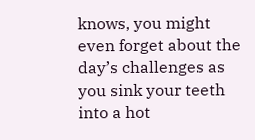knows, you might even forget about the day’s challenges as you sink your teeth into a hot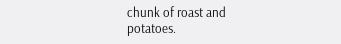chunk of roast and potatoes.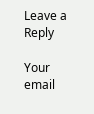Leave a Reply

Your email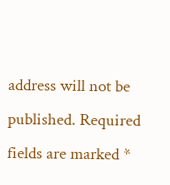address will not be published. Required fields are marked *